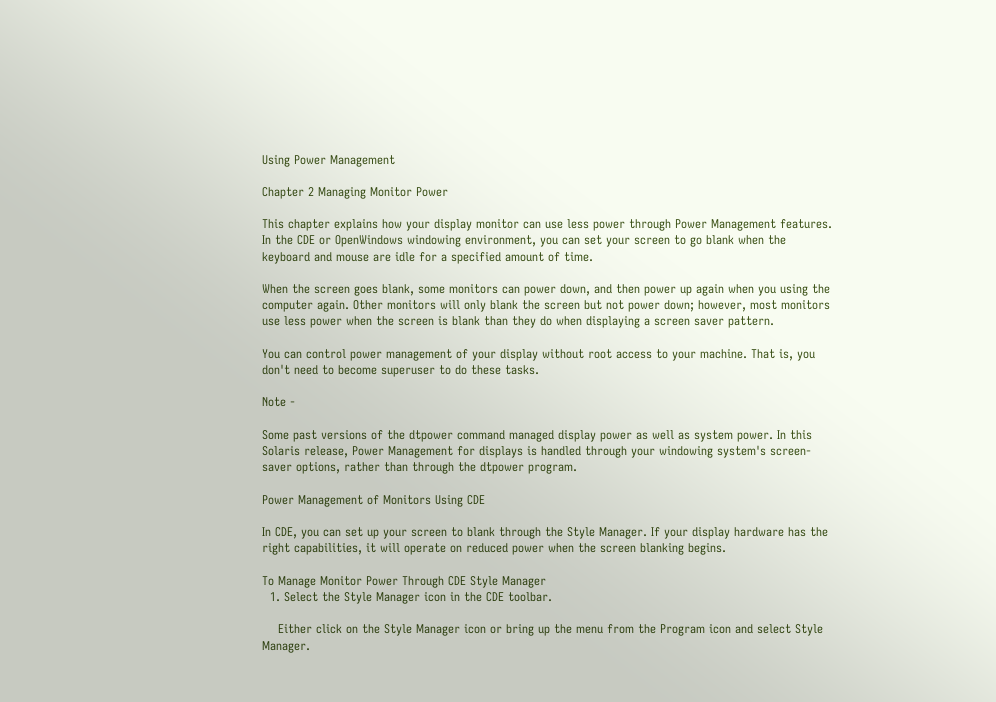Using Power Management

Chapter 2 Managing Monitor Power

This chapter explains how your display monitor can use less power through Power Management features. In the CDE or OpenWindows windowing environment, you can set your screen to go blank when the keyboard and mouse are idle for a specified amount of time.

When the screen goes blank, some monitors can power down, and then power up again when you using the computer again. Other monitors will only blank the screen but not power down; however, most monitors use less power when the screen is blank than they do when displaying a screen saver pattern.

You can control power management of your display without root access to your machine. That is, you don't need to become superuser to do these tasks.

Note -

Some past versions of the dtpower command managed display power as well as system power. In this Solaris release, Power Management for displays is handled through your windowing system's screen-saver options, rather than through the dtpower program.

Power Management of Monitors Using CDE

In CDE, you can set up your screen to blank through the Style Manager. If your display hardware has the right capabilities, it will operate on reduced power when the screen blanking begins.

To Manage Monitor Power Through CDE Style Manager
  1. Select the Style Manager icon in the CDE toolbar.

    Either click on the Style Manager icon or bring up the menu from the Program icon and select Style Manager.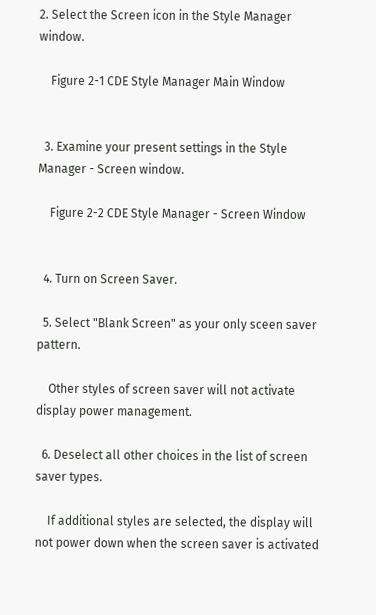2. Select the Screen icon in the Style Manager window.

    Figure 2-1 CDE Style Manager Main Window


  3. Examine your present settings in the Style Manager - Screen window.

    Figure 2-2 CDE Style Manager - Screen Window


  4. Turn on Screen Saver.

  5. Select "Blank Screen" as your only sceen saver pattern.

    Other styles of screen saver will not activate display power management.

  6. Deselect all other choices in the list of screen saver types.

    If additional styles are selected, the display will not power down when the screen saver is activated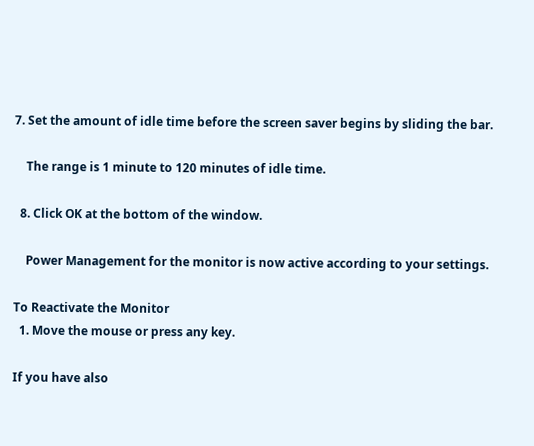7. Set the amount of idle time before the screen saver begins by sliding the bar.

    The range is 1 minute to 120 minutes of idle time.

  8. Click OK at the bottom of the window.

    Power Management for the monitor is now active according to your settings.

To Reactivate the Monitor
  1. Move the mouse or press any key.

If you have also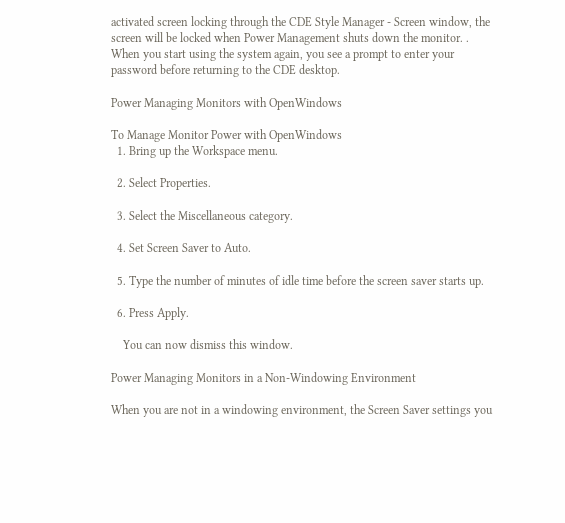activated screen locking through the CDE Style Manager - Screen window, the screen will be locked when Power Management shuts down the monitor. . When you start using the system again, you see a prompt to enter your password before returning to the CDE desktop.

Power Managing Monitors with OpenWindows

To Manage Monitor Power with OpenWindows
  1. Bring up the Workspace menu.

  2. Select Properties.

  3. Select the Miscellaneous category.

  4. Set Screen Saver to Auto.

  5. Type the number of minutes of idle time before the screen saver starts up.

  6. Press Apply.

    You can now dismiss this window.

Power Managing Monitors in a Non-Windowing Environment

When you are not in a windowing environment, the Screen Saver settings you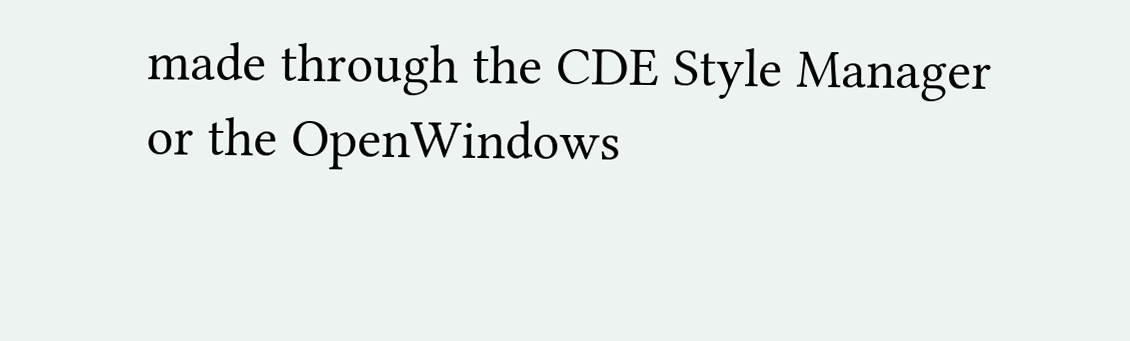made through the CDE Style Manager or the OpenWindows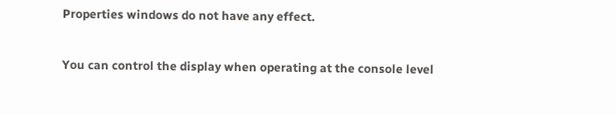Properties windows do not have any effect.

You can control the display when operating at the console level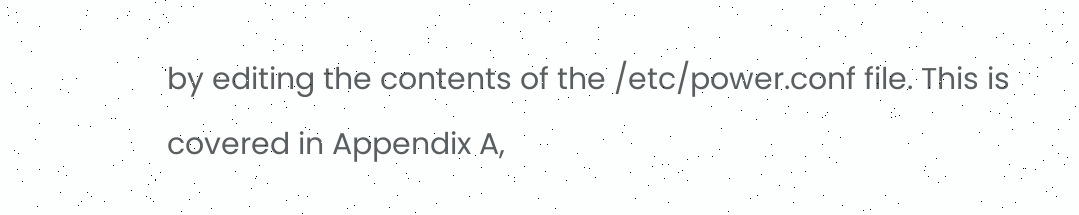by editing the contents of the /etc/power.conf file. This is covered in Appendix A,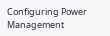Configuring Power Management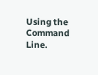Using the Command Line.